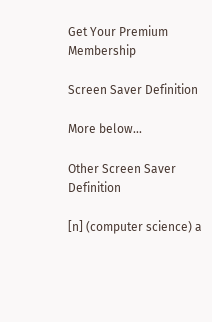Get Your Premium Membership

Screen Saver Definition

More below...

Other Screen Saver Definition

[n] (computer science) a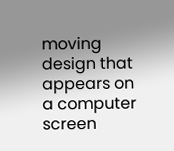moving design that appears on a computer screen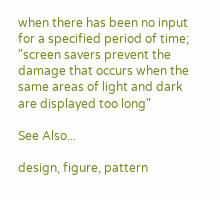when there has been no input for a specified period of time; "screen savers prevent the damage that occurs when the same areas of light and dark are displayed too long"

See Also...

design, figure, pattern